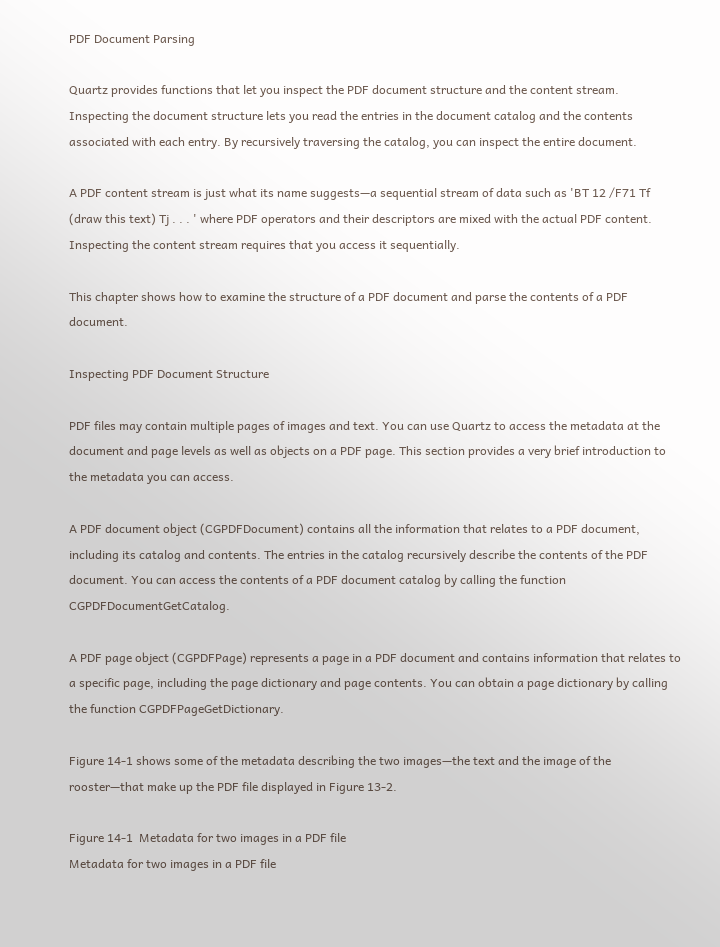PDF Document Parsing

Quartz provides functions that let you inspect the PDF document structure and the content stream. Inspecting the document structure lets you read the entries in the document catalog and the contents associated with each entry. By recursively traversing the catalog, you can inspect the entire document.

A PDF content stream is just what its name suggests—a sequential stream of data such as 'BT 12 /F71 Tf (draw this text) Tj . . . ' where PDF operators and their descriptors are mixed with the actual PDF content. Inspecting the content stream requires that you access it sequentially.

This chapter shows how to examine the structure of a PDF document and parse the contents of a PDF document.

Inspecting PDF Document Structure

PDF files may contain multiple pages of images and text. You can use Quartz to access the metadata at the document and page levels as well as objects on a PDF page. This section provides a very brief introduction to the metadata you can access.

A PDF document object (CGPDFDocument) contains all the information that relates to a PDF document, including its catalog and contents. The entries in the catalog recursively describe the contents of the PDF document. You can access the contents of a PDF document catalog by calling the function CGPDFDocumentGetCatalog.

A PDF page object (CGPDFPage) represents a page in a PDF document and contains information that relates to a specific page, including the page dictionary and page contents. You can obtain a page dictionary by calling the function CGPDFPageGetDictionary.

Figure 14-1 shows some of the metadata describing the two images—the text and the image of the rooster—that make up the PDF file displayed in Figure 13-2.

Figure 14-1  Metadata for two images in a PDF file
Metadata for two images in a PDF file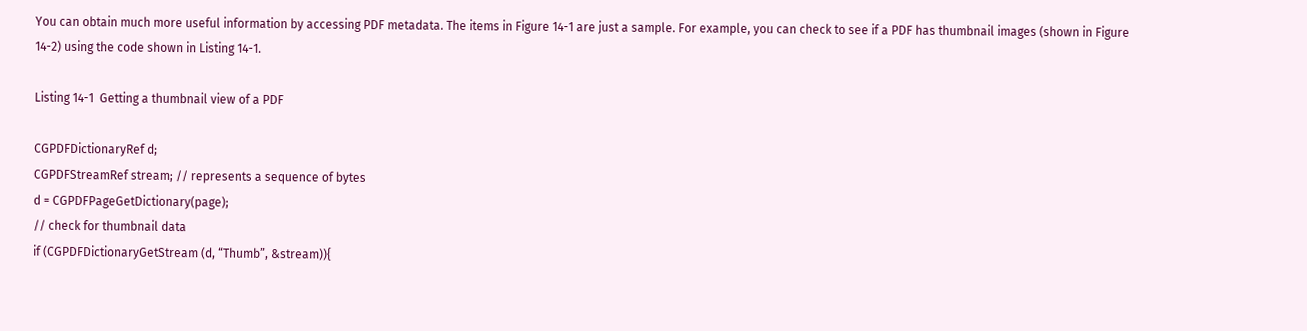You can obtain much more useful information by accessing PDF metadata. The items in Figure 14-1 are just a sample. For example, you can check to see if a PDF has thumbnail images (shown in Figure 14-2) using the code shown in Listing 14-1.

Listing 14-1  Getting a thumbnail view of a PDF

CGPDFDictionaryRef d;
CGPDFStreamRef stream; // represents a sequence of bytes
d = CGPDFPageGetDictionary(page);
// check for thumbnail data
if (CGPDFDictionaryGetStream (d, “Thumb”, &stream)){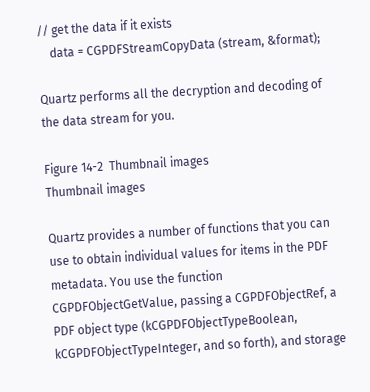// get the data if it exists
    data = CGPDFStreamCopyData (stream, &format);

Quartz performs all the decryption and decoding of the data stream for you.

Figure 14-2  Thumbnail images
Thumbnail images

Quartz provides a number of functions that you can use to obtain individual values for items in the PDF metadata. You use the function CGPDFObjectGetValue, passing a CGPDFObjectRef, a PDF object type (kCGPDFObjectTypeBoolean, kCGPDFObjectTypeInteger, and so forth), and storage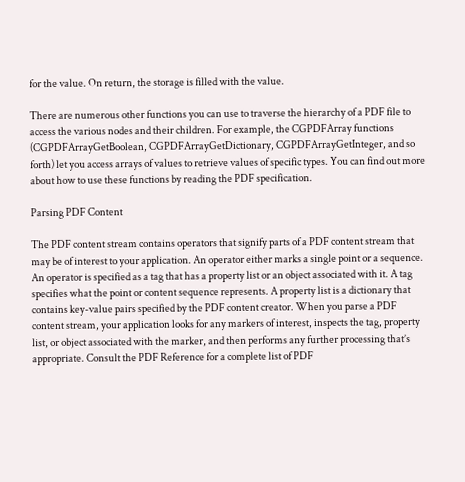for the value. On return, the storage is filled with the value.

There are numerous other functions you can use to traverse the hierarchy of a PDF file to access the various nodes and their children. For example, the CGPDFArray functions (CGPDFArrayGetBoolean, CGPDFArrayGetDictionary, CGPDFArrayGetInteger, and so forth) let you access arrays of values to retrieve values of specific types. You can find out more about how to use these functions by reading the PDF specification.

Parsing PDF Content

The PDF content stream contains operators that signify parts of a PDF content stream that may be of interest to your application. An operator either marks a single point or a sequence. An operator is specified as a tag that has a property list or an object associated with it. A tag specifies what the point or content sequence represents. A property list is a dictionary that contains key-value pairs specified by the PDF content creator. When you parse a PDF content stream, your application looks for any markers of interest, inspects the tag, property list, or object associated with the marker, and then performs any further processing that’s appropriate. Consult the PDF Reference for a complete list of PDF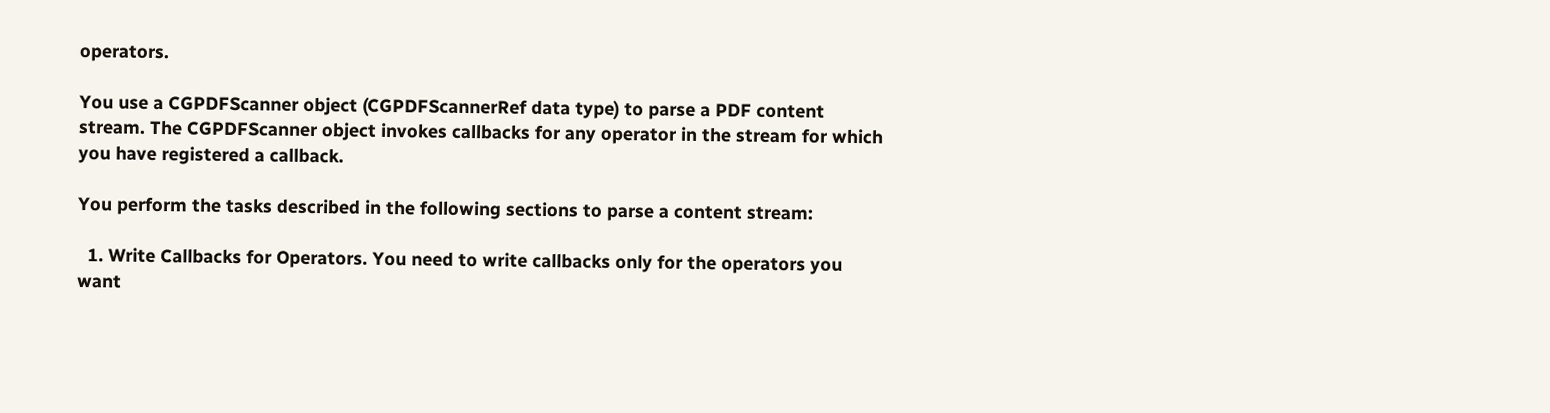operators.

You use a CGPDFScanner object (CGPDFScannerRef data type) to parse a PDF content stream. The CGPDFScanner object invokes callbacks for any operator in the stream for which you have registered a callback.

You perform the tasks described in the following sections to parse a content stream:

  1. Write Callbacks for Operators. You need to write callbacks only for the operators you want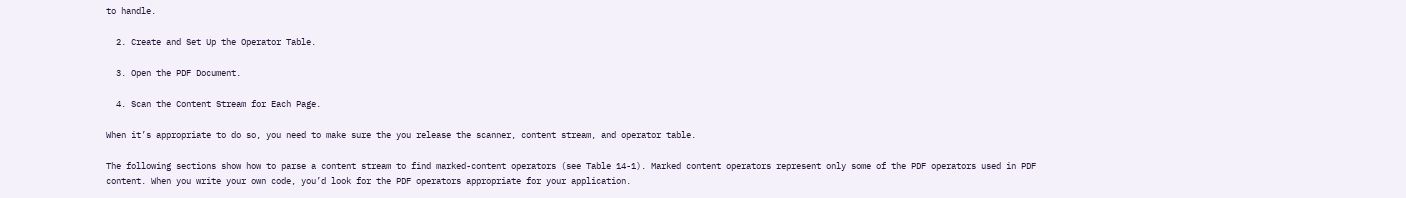to handle.

  2. Create and Set Up the Operator Table.

  3. Open the PDF Document.

  4. Scan the Content Stream for Each Page.

When it’s appropriate to do so, you need to make sure the you release the scanner, content stream, and operator table.

The following sections show how to parse a content stream to find marked-content operators (see Table 14-1). Marked content operators represent only some of the PDF operators used in PDF content. When you write your own code, you’d look for the PDF operators appropriate for your application.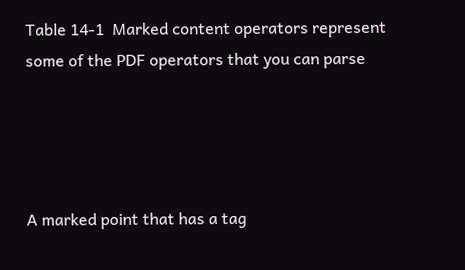Table 14-1  Marked content operators represent some of the PDF operators that you can parse




A marked point that has a tag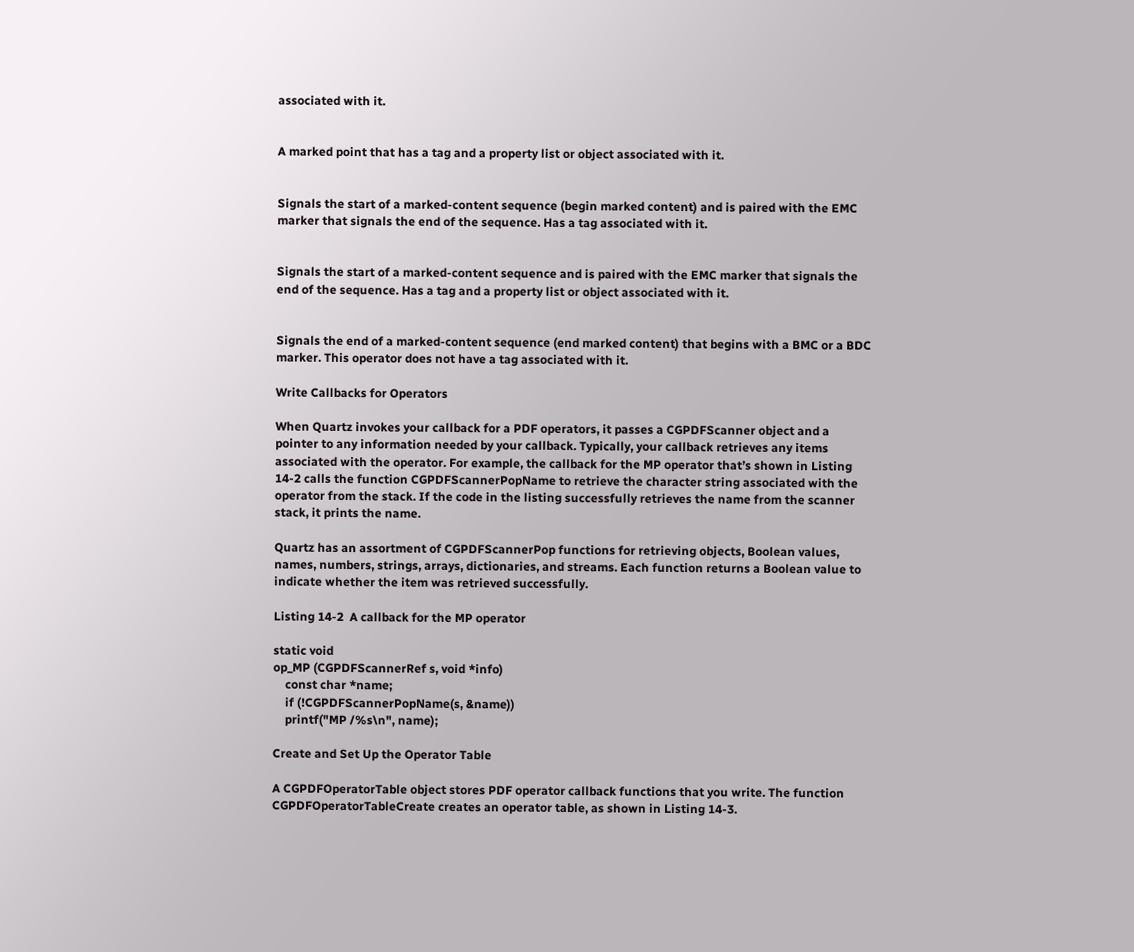associated with it.


A marked point that has a tag and a property list or object associated with it.


Signals the start of a marked-content sequence (begin marked content) and is paired with the EMC marker that signals the end of the sequence. Has a tag associated with it.


Signals the start of a marked-content sequence and is paired with the EMC marker that signals the end of the sequence. Has a tag and a property list or object associated with it.


Signals the end of a marked-content sequence (end marked content) that begins with a BMC or a BDC marker. This operator does not have a tag associated with it.

Write Callbacks for Operators

When Quartz invokes your callback for a PDF operators, it passes a CGPDFScanner object and a pointer to any information needed by your callback. Typically, your callback retrieves any items associated with the operator. For example, the callback for the MP operator that’s shown in Listing 14-2 calls the function CGPDFScannerPopName to retrieve the character string associated with the operator from the stack. If the code in the listing successfully retrieves the name from the scanner stack, it prints the name.

Quartz has an assortment of CGPDFScannerPop functions for retrieving objects, Boolean values, names, numbers, strings, arrays, dictionaries, and streams. Each function returns a Boolean value to indicate whether the item was retrieved successfully.

Listing 14-2  A callback for the MP operator

static void
op_MP (CGPDFScannerRef s, void *info)
    const char *name;
    if (!CGPDFScannerPopName(s, &name))
    printf("MP /%s\n", name);

Create and Set Up the Operator Table

A CGPDFOperatorTable object stores PDF operator callback functions that you write. The function CGPDFOperatorTableCreate creates an operator table, as shown in Listing 14-3.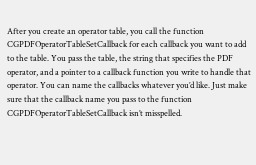After you create an operator table, you call the function CGPDFOperatorTableSetCallback for each callback you want to add to the table. You pass the table, the string that specifies the PDF operator, and a pointer to a callback function you write to handle that operator. You can name the callbacks whatever you’d like. Just make sure that the callback name you pass to the function CGPDFOperatorTableSetCallback isn’t misspelled.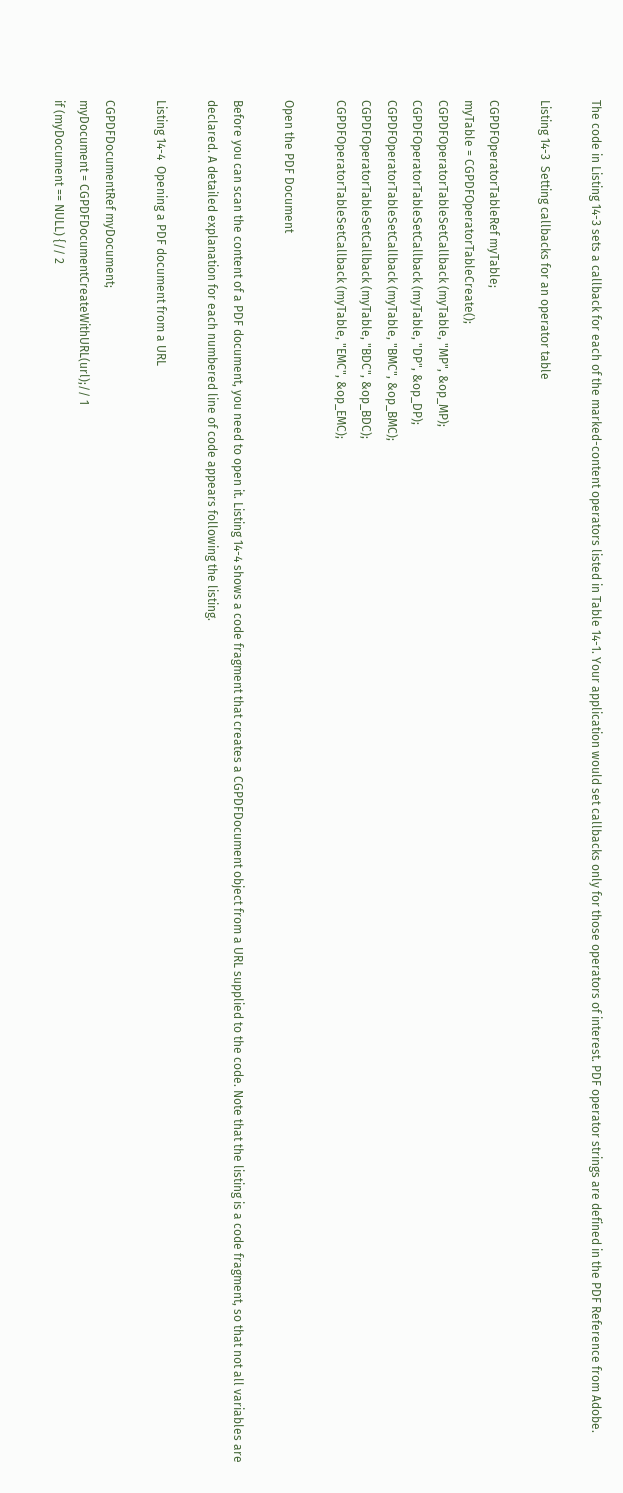The code in Listing 14-3 sets a callback for each of the marked-content operators listed in Table 14-1. Your application would set callbacks only for those operators of interest. PDF operator strings are defined in the PDF Reference from Adobe.

Listing 14-3  Setting callbacks for an operator table

CGPDFOperatorTableRef myTable;
myTable = CGPDFOperatorTableCreate();
CGPDFOperatorTableSetCallback (myTable, "MP", &op_MP);
CGPDFOperatorTableSetCallback (myTable, "DP", &op_DP);
CGPDFOperatorTableSetCallback (myTable, "BMC", &op_BMC);
CGPDFOperatorTableSetCallback (myTable, "BDC", &op_BDC);
CGPDFOperatorTableSetCallback (myTable, "EMC", &op_EMC);

Open the PDF Document

Before you can scan the content of a PDF document, you need to open it. Listing 14-4 shows a code fragment that creates a CGPDFDocument object from a URL supplied to the code. Note that the listing is a code fragment, so that not all variables are declared. A detailed explanation for each numbered line of code appears following the listing.

Listing 14-4  Opening a PDF document from a URL

CGPDFDocumentRef myDocument;
myDocument = CGPDFDocumentCreateWithURL(url);// 1
if (myDocument == NULL) {// 2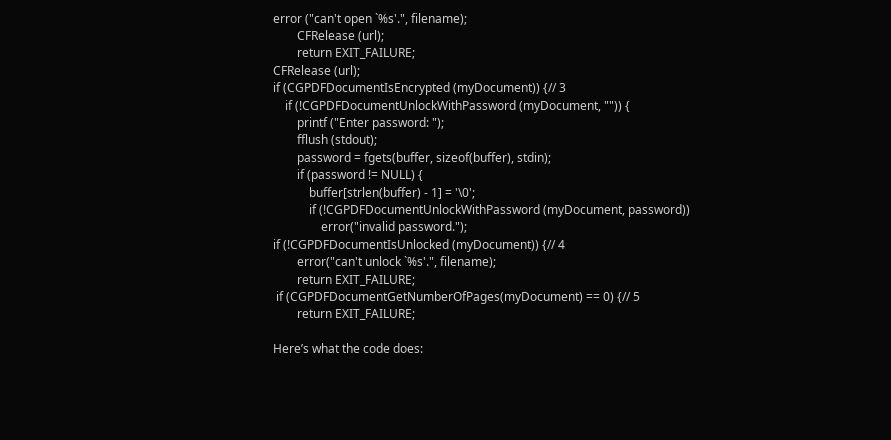error ("can't open `%s'.", filename);
        CFRelease (url);
        return EXIT_FAILURE;
CFRelease (url);
if (CGPDFDocumentIsEncrypted (myDocument)) {// 3
    if (!CGPDFDocumentUnlockWithPassword (myDocument, "")) {
        printf ("Enter password: ");
        fflush (stdout);
        password = fgets(buffer, sizeof(buffer), stdin);
        if (password != NULL) {
            buffer[strlen(buffer) - 1] = '\0';
            if (!CGPDFDocumentUnlockWithPassword (myDocument, password))
                error("invalid password.");
if (!CGPDFDocumentIsUnlocked (myDocument)) {// 4
        error("can't unlock `%s'.", filename);
        return EXIT_FAILURE;
 if (CGPDFDocumentGetNumberOfPages(myDocument) == 0) {// 5
        return EXIT_FAILURE;

Here’s what the code does: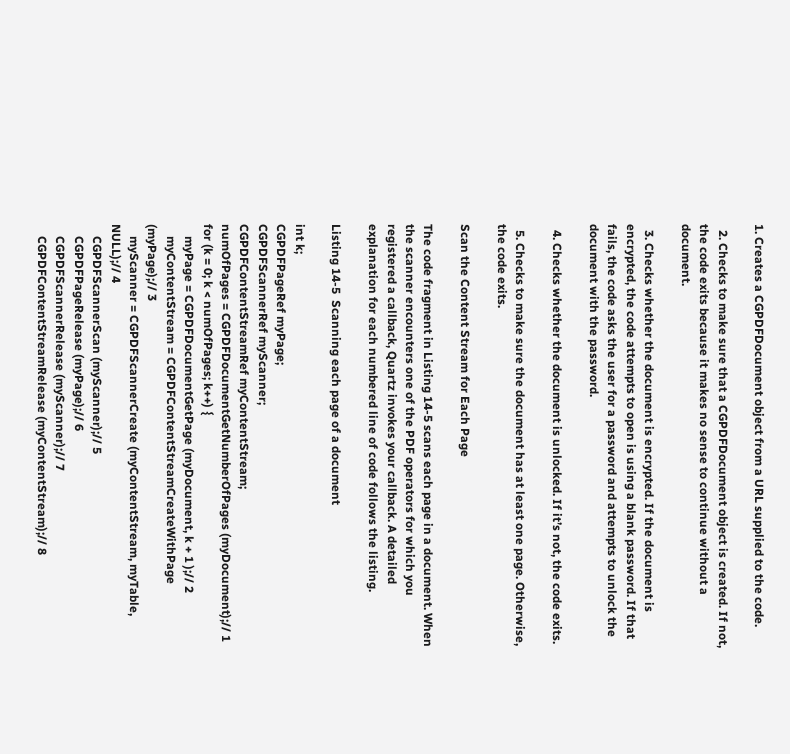1. Creates a CGPDFDocument object from a URL supplied to the code.

  2. Checks to make sure that a CGPDFDocument object is created. If not, the code exits because it makes no sense to continue without a document.

  3. Checks whether the document is encrypted. If the document is encrypted, the code attempts to open is using a blank password. If that fails, the code asks the user for a password and attempts to unlock the document with the password.

  4. Checks whether the document is unlocked. If it’s not, the code exits.

  5. Checks to make sure the document has at least one page. Otherwise, the code exits.

Scan the Content Stream for Each Page

The code fragment in Listing 14-5 scans each page in a document. When the scanner encounters one of the PDF operators for which you registered a callback, Quartz invokes your callback. A detailed explanation for each numbered line of code follows the listing.

Listing 14-5  Scanning each page of a document

int k;
CGPDFPageRef myPage;
CGPDFScannerRef myScanner;
CGPDFContentStreamRef myContentStream;
numOfPages = CGPDFDocumentGetNumberOfPages (myDocument);// 1
for (k = 0; k < numOfPages; k++) {
    myPage = CGPDFDocumentGetPage (myDocument, k + 1 );// 2
    myContentStream = CGPDFContentStreamCreateWithPage (myPage);// 3
    myScanner = CGPDFScannerCreate (myContentStream, myTable, NULL);// 4
    CGPDFScannerScan (myScanner);// 5
    CGPDFPageRelease (myPage);// 6
    CGPDFScannerRelease (myScanner);// 7
    CGPDFContentStreamRelease (myContentStream);// 8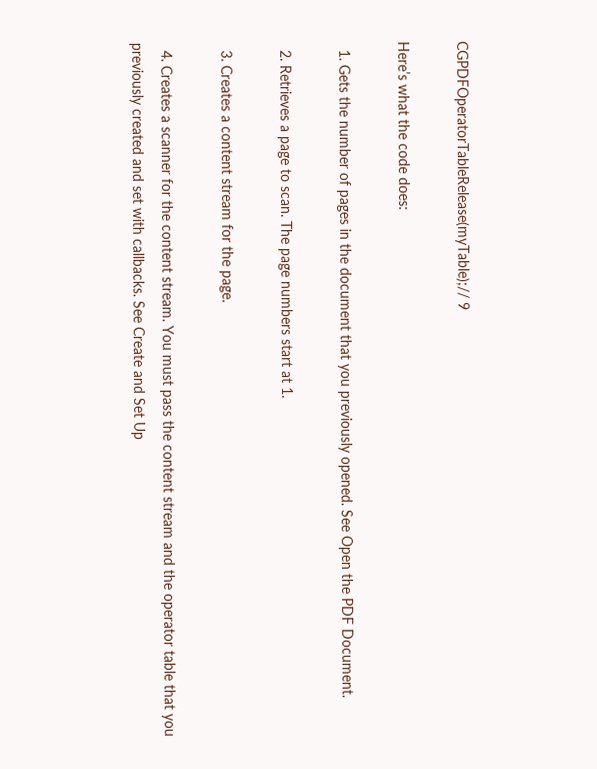CGPDFOperatorTableRelease(myTable);// 9

Here’s what the code does:

  1. Gets the number of pages in the document that you previously opened. See Open the PDF Document.

  2. Retrieves a page to scan. The page numbers start at 1.

  3. Creates a content stream for the page.

  4. Creates a scanner for the content stream. You must pass the content stream and the operator table that you previously created and set with callbacks. See Create and Set Up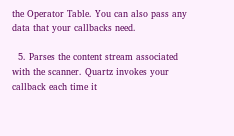the Operator Table. You can also pass any data that your callbacks need.

  5. Parses the content stream associated with the scanner. Quartz invokes your callback each time it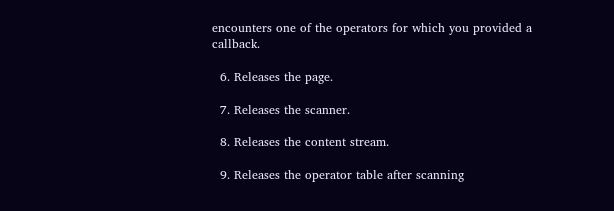encounters one of the operators for which you provided a callback.

  6. Releases the page.

  7. Releases the scanner.

  8. Releases the content stream.

  9. Releases the operator table after scanning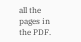all the pages in the PDF.